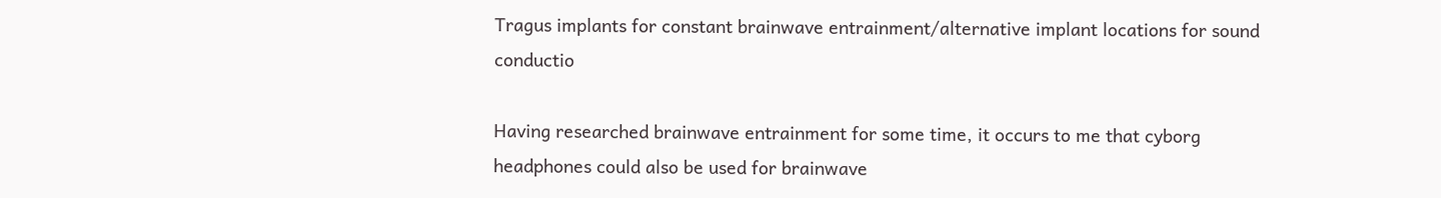Tragus implants for constant brainwave entrainment/alternative implant locations for sound conductio

Having researched brainwave entrainment for some time, it occurs to me that cyborg headphones could also be used for brainwave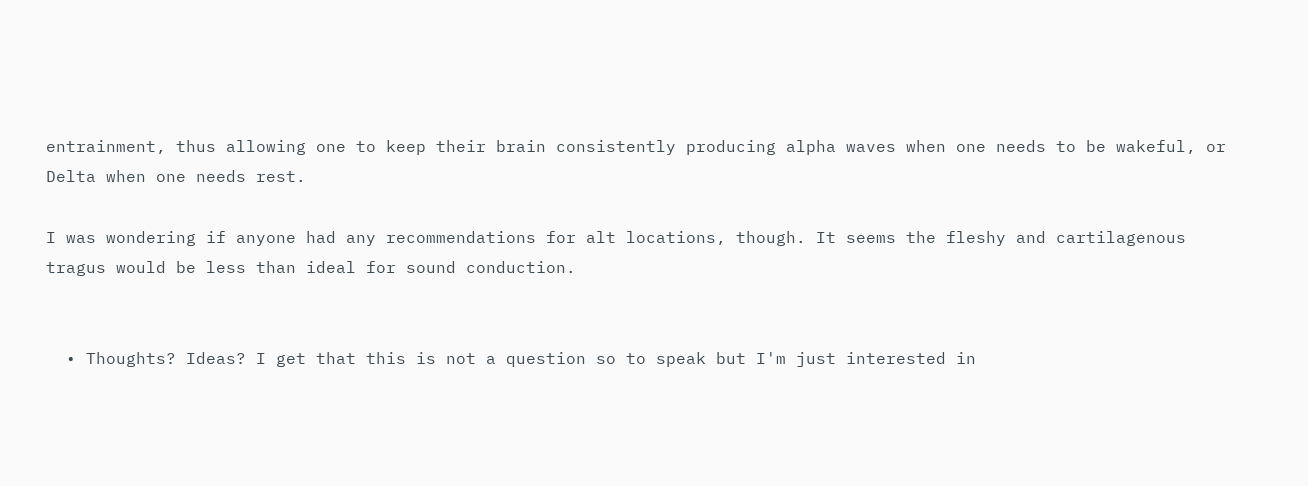entrainment, thus allowing one to keep their brain consistently producing alpha waves when one needs to be wakeful, or Delta when one needs rest.

I was wondering if anyone had any recommendations for alt locations, though. It seems the fleshy and cartilagenous tragus would be less than ideal for sound conduction.


  • Thoughts? Ideas? I get that this is not a question so to speak but I'm just interested in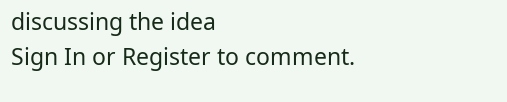discussing the idea
Sign In or Register to comment.